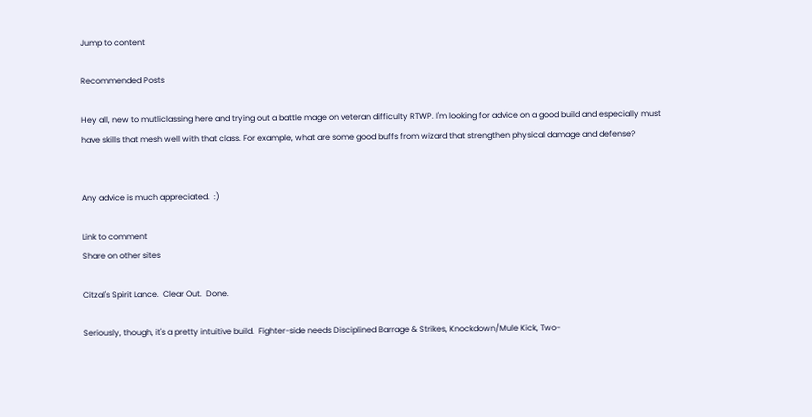Jump to content

Recommended Posts

Hey all, new to mutliclassing here and trying out a battle mage on veteran difficulty RTWP. I'm looking for advice on a good build and especially must have skills that mesh well with that class. For example, what are some good buffs from wizard that strengthen physical damage and defense?


Any advice is much appreciated.  :)

Link to comment
Share on other sites

Citzal's Spirit Lance.  Clear Out.  Done.

Seriously, though, it's a pretty intuitive build.  Fighter-side needs Disciplined Barrage & Strikes, Knockdown/Mule Kick, Two-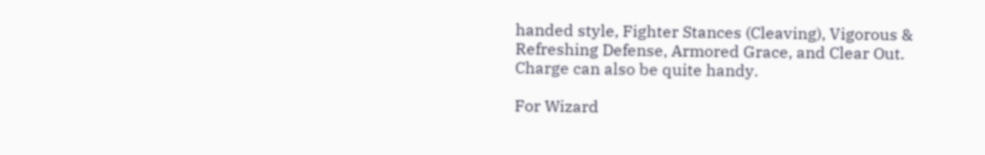handed style, Fighter Stances (Cleaving), Vigorous & Refreshing Defense, Armored Grace, and Clear Out.  Charge can also be quite handy.

For Wizard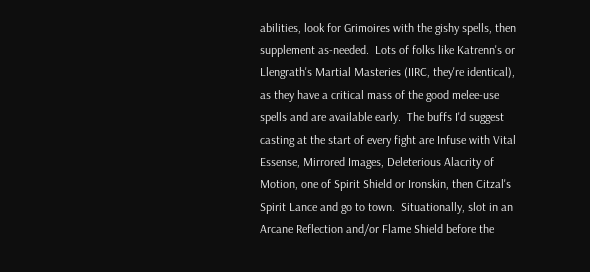abilities, look for Grimoires with the gishy spells, then supplement as-needed.  Lots of folks like Katrenn's or Llengrath's Martial Masteries (IIRC, they're identical), as they have a critical mass of the good melee-use spells and are available early.  The buffs I'd suggest casting at the start of every fight are Infuse with Vital Essense, Mirrored Images, Deleterious Alacrity of Motion, one of Spirit Shield or Ironskin, then Citzal's Spirit Lance and go to town.  Situationally, slot in an Arcane Reflection and/or Flame Shield before the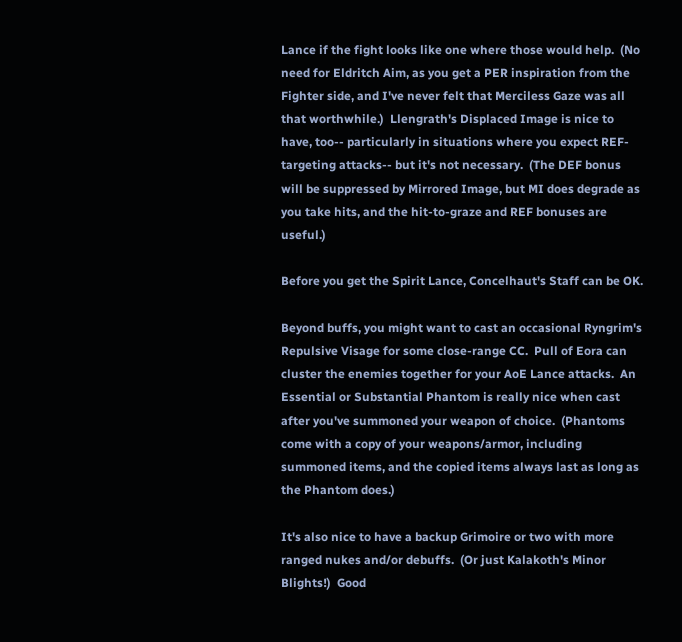Lance if the fight looks like one where those would help.  (No need for Eldritch Aim, as you get a PER inspiration from the Fighter side, and I've never felt that Merciless Gaze was all that worthwhile.)  Llengrath's Displaced Image is nice to have, too-- particularly in situations where you expect REF-targeting attacks-- but it's not necessary.  (The DEF bonus will be suppressed by Mirrored Image, but MI does degrade as you take hits, and the hit-to-graze and REF bonuses are useful.)

Before you get the Spirit Lance, Concelhaut's Staff can be OK.

Beyond buffs, you might want to cast an occasional Ryngrim's Repulsive Visage for some close-range CC.  Pull of Eora can cluster the enemies together for your AoE Lance attacks.  An Essential or Substantial Phantom is really nice when cast after you've summoned your weapon of choice.  (Phantoms come with a copy of your weapons/armor, including summoned items, and the copied items always last as long as the Phantom does.)

It's also nice to have a backup Grimoire or two with more ranged nukes and/or debuffs.  (Or just Kalakoth's Minor Blights!)  Good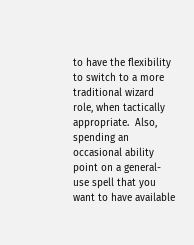to have the flexibility to switch to a more traditional wizard role, when tactically appropriate.  Also, spending an occasional ability point on a general-use spell that you want to have available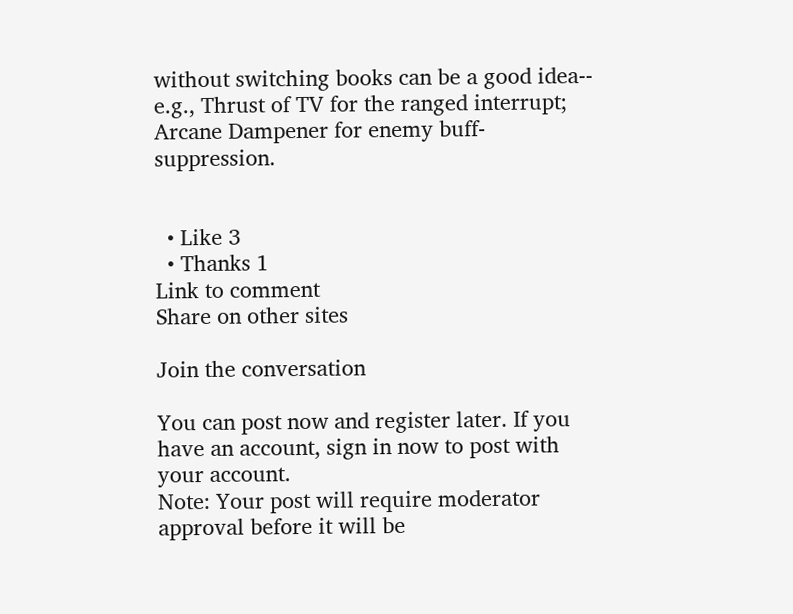without switching books can be a good idea-- e.g., Thrust of TV for the ranged interrupt; Arcane Dampener for enemy buff-suppression.


  • Like 3
  • Thanks 1
Link to comment
Share on other sites

Join the conversation

You can post now and register later. If you have an account, sign in now to post with your account.
Note: Your post will require moderator approval before it will be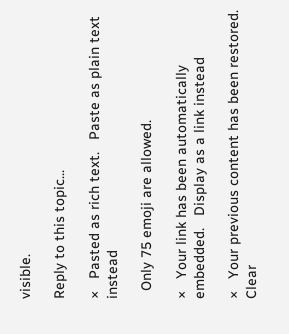visible.

Reply to this topic...

×   Pasted as rich text.   Paste as plain text instead

  Only 75 emoji are allowed.

×   Your link has been automatically embedded.   Display as a link instead

×   Your previous content has been restored.   Clear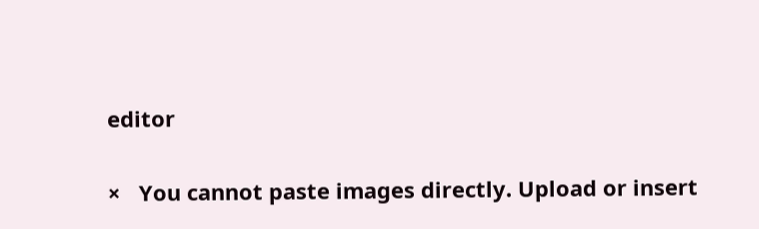editor

×   You cannot paste images directly. Upload or insert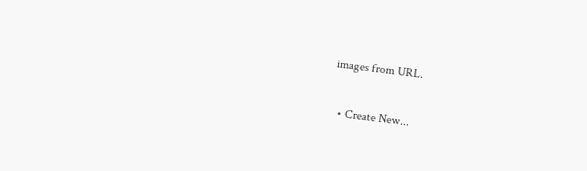images from URL.

  • Create New...